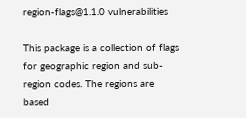region-flags@1.1.0 vulnerabilities

This package is a collection of flags for geographic region and sub-region codes. The regions are based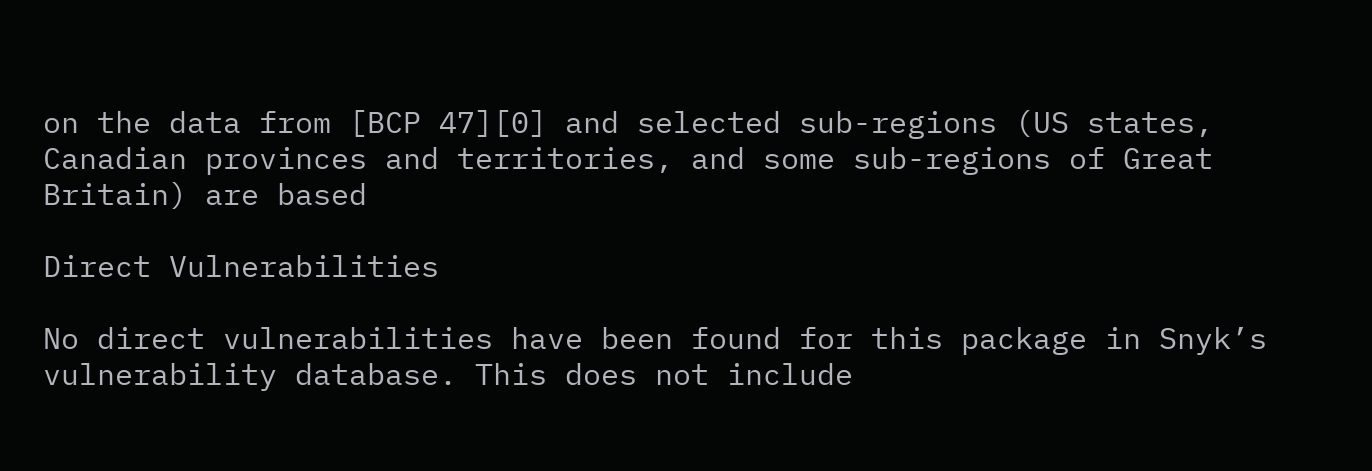on the data from [BCP 47][0] and selected sub-regions (US states, Canadian provinces and territories, and some sub-regions of Great Britain) are based

Direct Vulnerabilities

No direct vulnerabilities have been found for this package in Snyk’s vulnerability database. This does not include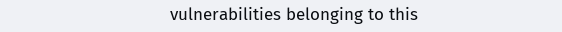vulnerabilities belonging to this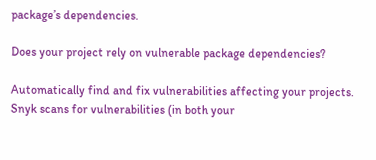package’s dependencies.

Does your project rely on vulnerable package dependencies?

Automatically find and fix vulnerabilities affecting your projects. Snyk scans for vulnerabilities (in both your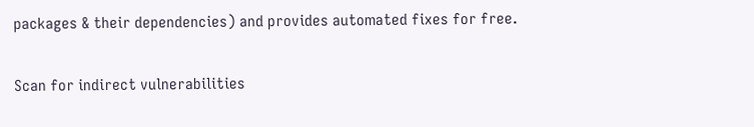packages & their dependencies) and provides automated fixes for free.

Scan for indirect vulnerabilities